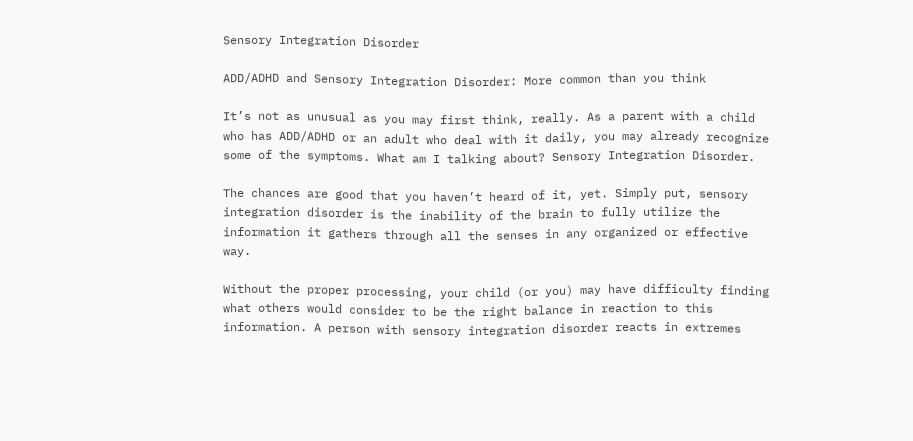Sensory Integration Disorder

ADD/ADHD and Sensory Integration Disorder: More common than you think

It’s not as unusual as you may first think, really. As a parent with a child who has ADD/ADHD or an adult who deal with it daily, you may already recognize some of the symptoms. What am I talking about? Sensory Integration Disorder.

The chances are good that you haven’t heard of it, yet. Simply put, sensory integration disorder is the inability of the brain to fully utilize the information it gathers through all the senses in any organized or effective way.

Without the proper processing, your child (or you) may have difficulty finding what others would consider to be the right balance in reaction to this information. A person with sensory integration disorder reacts in extremes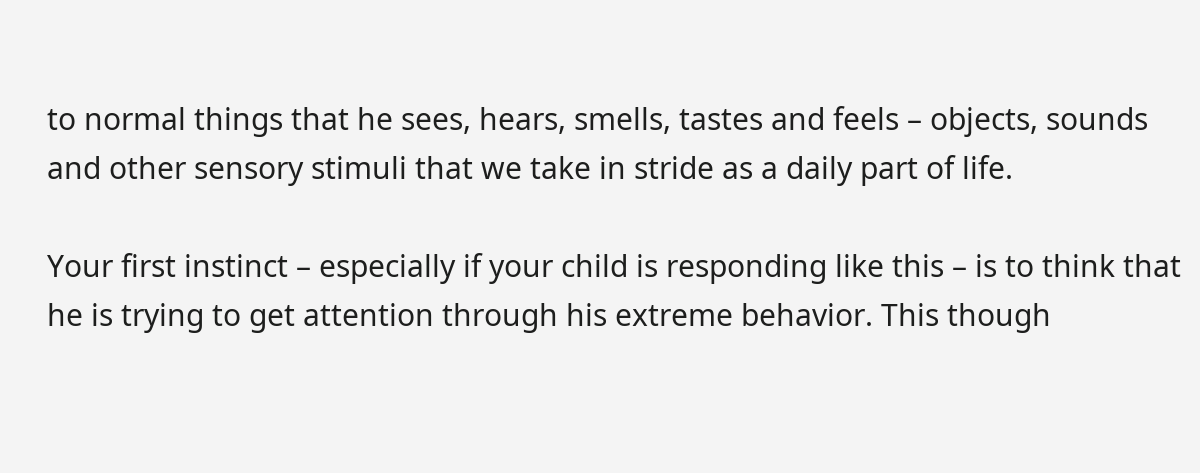to normal things that he sees, hears, smells, tastes and feels – objects, sounds and other sensory stimuli that we take in stride as a daily part of life.

Your first instinct – especially if your child is responding like this – is to think that he is trying to get attention through his extreme behavior. This though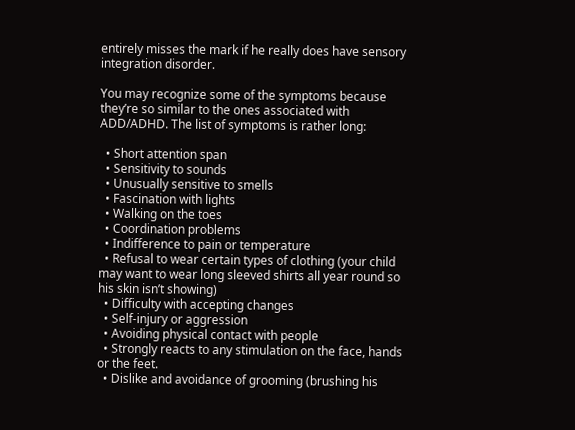entirely misses the mark if he really does have sensory integration disorder.

You may recognize some of the symptoms because they’re so similar to the ones associated with ADD/ADHD. The list of symptoms is rather long:

  • Short attention span
  • Sensitivity to sounds
  • Unusually sensitive to smells
  • Fascination with lights
  • Walking on the toes
  • Coordination problems
  • Indifference to pain or temperature
  • Refusal to wear certain types of clothing (your child may want to wear long sleeved shirts all year round so his skin isn’t showing)
  • Difficulty with accepting changes
  • Self-injury or aggression
  • Avoiding physical contact with people
  • Strongly reacts to any stimulation on the face, hands or the feet.
  • Dislike and avoidance of grooming (brushing his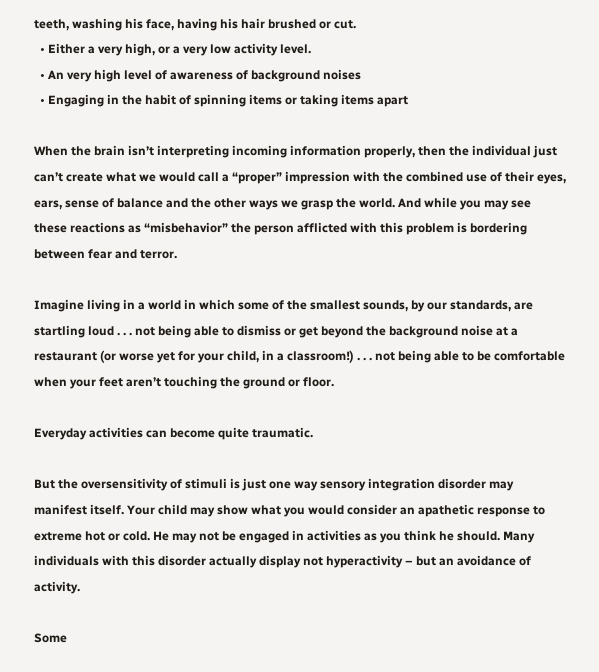teeth, washing his face, having his hair brushed or cut.
  • Either a very high, or a very low activity level.
  • An very high level of awareness of background noises
  • Engaging in the habit of spinning items or taking items apart

When the brain isn’t interpreting incoming information properly, then the individual just can’t create what we would call a “proper” impression with the combined use of their eyes, ears, sense of balance and the other ways we grasp the world. And while you may see these reactions as “misbehavior” the person afflicted with this problem is bordering between fear and terror.

Imagine living in a world in which some of the smallest sounds, by our standards, are startling loud . . . not being able to dismiss or get beyond the background noise at a restaurant (or worse yet for your child, in a classroom!) . . . not being able to be comfortable when your feet aren’t touching the ground or floor.

Everyday activities can become quite traumatic.

But the oversensitivity of stimuli is just one way sensory integration disorder may manifest itself. Your child may show what you would consider an apathetic response to extreme hot or cold. He may not be engaged in activities as you think he should. Many individuals with this disorder actually display not hyperactivity – but an avoidance of activity.

Some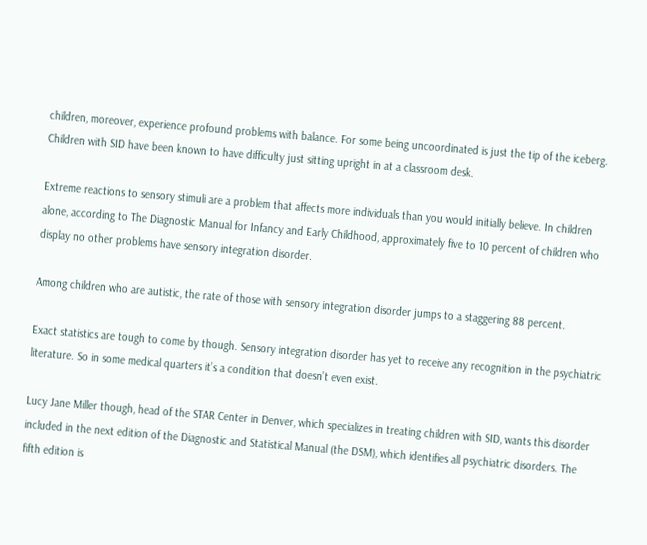children, moreover, experience profound problems with balance. For some being uncoordinated is just the tip of the iceberg. Children with SID have been known to have difficulty just sitting upright in at a classroom desk.

Extreme reactions to sensory stimuli are a problem that affects more individuals than you would initially believe. In children alone, according to The Diagnostic Manual for Infancy and Early Childhood, approximately five to 10 percent of children who display no other problems have sensory integration disorder.

Among children who are autistic, the rate of those with sensory integration disorder jumps to a staggering 88 percent.

Exact statistics are tough to come by though. Sensory integration disorder has yet to receive any recognition in the psychiatric literature. So in some medical quarters it’s a condition that doesn’t even exist.

Lucy Jane Miller though, head of the STAR Center in Denver, which specializes in treating children with SID, wants this disorder included in the next edition of the Diagnostic and Statistical Manual (the DSM), which identifies all psychiatric disorders. The fifth edition is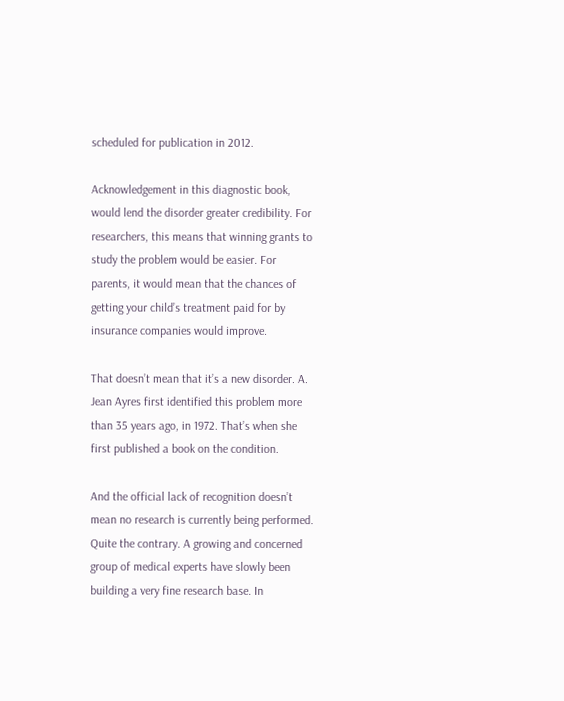scheduled for publication in 2012.

Acknowledgement in this diagnostic book, would lend the disorder greater credibility. For researchers, this means that winning grants to study the problem would be easier. For parents, it would mean that the chances of getting your child’s treatment paid for by insurance companies would improve.

That doesn’t mean that it’s a new disorder. A. Jean Ayres first identified this problem more than 35 years ago, in 1972. That’s when she first published a book on the condition.

And the official lack of recognition doesn’t mean no research is currently being performed. Quite the contrary. A growing and concerned group of medical experts have slowly been building a very fine research base. In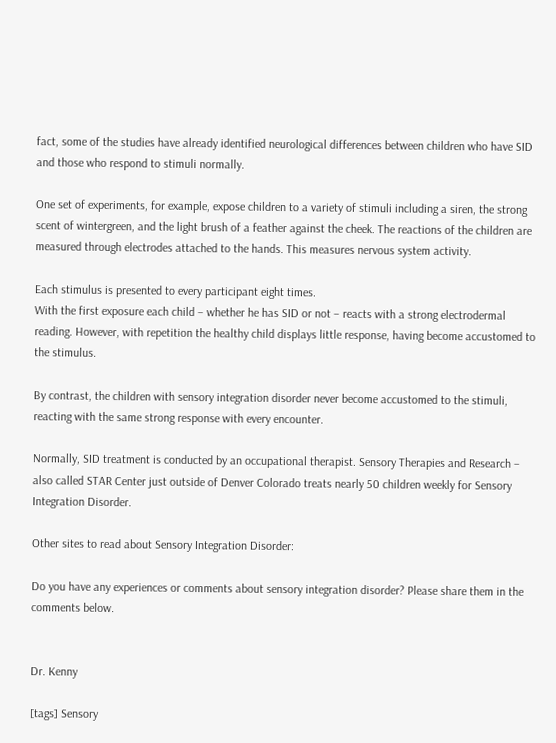fact, some of the studies have already identified neurological differences between children who have SID and those who respond to stimuli normally.

One set of experiments, for example, expose children to a variety of stimuli including a siren, the strong scent of wintergreen, and the light brush of a feather against the cheek. The reactions of the children are measured through electrodes attached to the hands. This measures nervous system activity.

Each stimulus is presented to every participant eight times.
With the first exposure each child – whether he has SID or not – reacts with a strong electrodermal reading. However, with repetition the healthy child displays little response, having become accustomed to the stimulus.

By contrast, the children with sensory integration disorder never become accustomed to the stimuli, reacting with the same strong response with every encounter.

Normally, SID treatment is conducted by an occupational therapist. Sensory Therapies and Research – also called STAR Center just outside of Denver Colorado treats nearly 50 children weekly for Sensory Integration Disorder.

Other sites to read about Sensory Integration Disorder:

Do you have any experiences or comments about sensory integration disorder? Please share them in the comments below.


Dr. Kenny

[tags] Sensory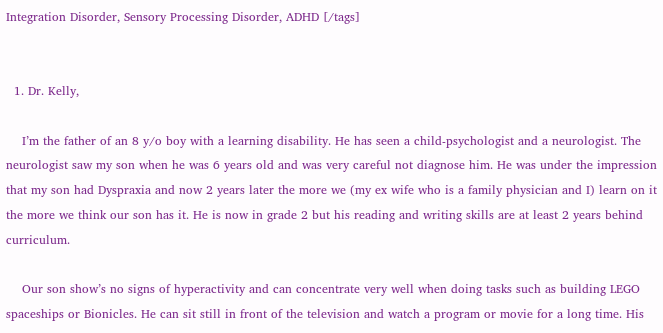Integration Disorder, Sensory Processing Disorder, ADHD [/tags]


  1. Dr. Kelly,

    I’m the father of an 8 y/o boy with a learning disability. He has seen a child-psychologist and a neurologist. The neurologist saw my son when he was 6 years old and was very careful not diagnose him. He was under the impression that my son had Dyspraxia and now 2 years later the more we (my ex wife who is a family physician and I) learn on it the more we think our son has it. He is now in grade 2 but his reading and writing skills are at least 2 years behind curriculum.

    Our son show’s no signs of hyperactivity and can concentrate very well when doing tasks such as building LEGO spaceships or Bionicles. He can sit still in front of the television and watch a program or movie for a long time. His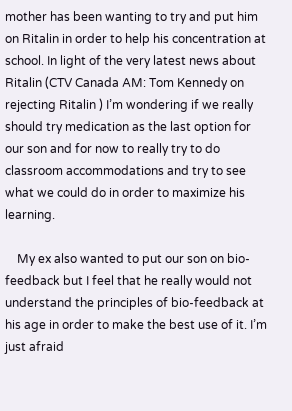mother has been wanting to try and put him on Ritalin in order to help his concentration at school. In light of the very latest news about Ritalin (CTV Canada AM: Tom Kennedy on rejecting Ritalin ) I’m wondering if we really should try medication as the last option for our son and for now to really try to do classroom accommodations and try to see what we could do in order to maximize his learning.

    My ex also wanted to put our son on bio-feedback but I feel that he really would not understand the principles of bio-feedback at his age in order to make the best use of it. I’m just afraid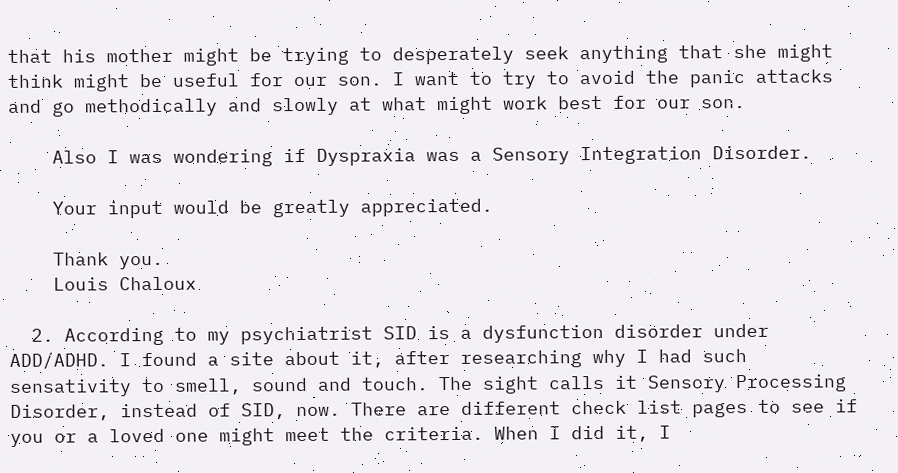that his mother might be trying to desperately seek anything that she might think might be useful for our son. I want to try to avoid the panic attacks and go methodically and slowly at what might work best for our son.

    Also I was wondering if Dyspraxia was a Sensory Integration Disorder.

    Your input would be greatly appreciated.

    Thank you.
    Louis Chaloux

  2. According to my psychiatrist SID is a dysfunction disorder under ADD/ADHD. I found a site about it, after researching why I had such sensativity to smell, sound and touch. The sight calls it Sensory Processing Disorder, instead of SID, now. There are different check list pages to see if you or a loved one might meet the criteria. When I did it, I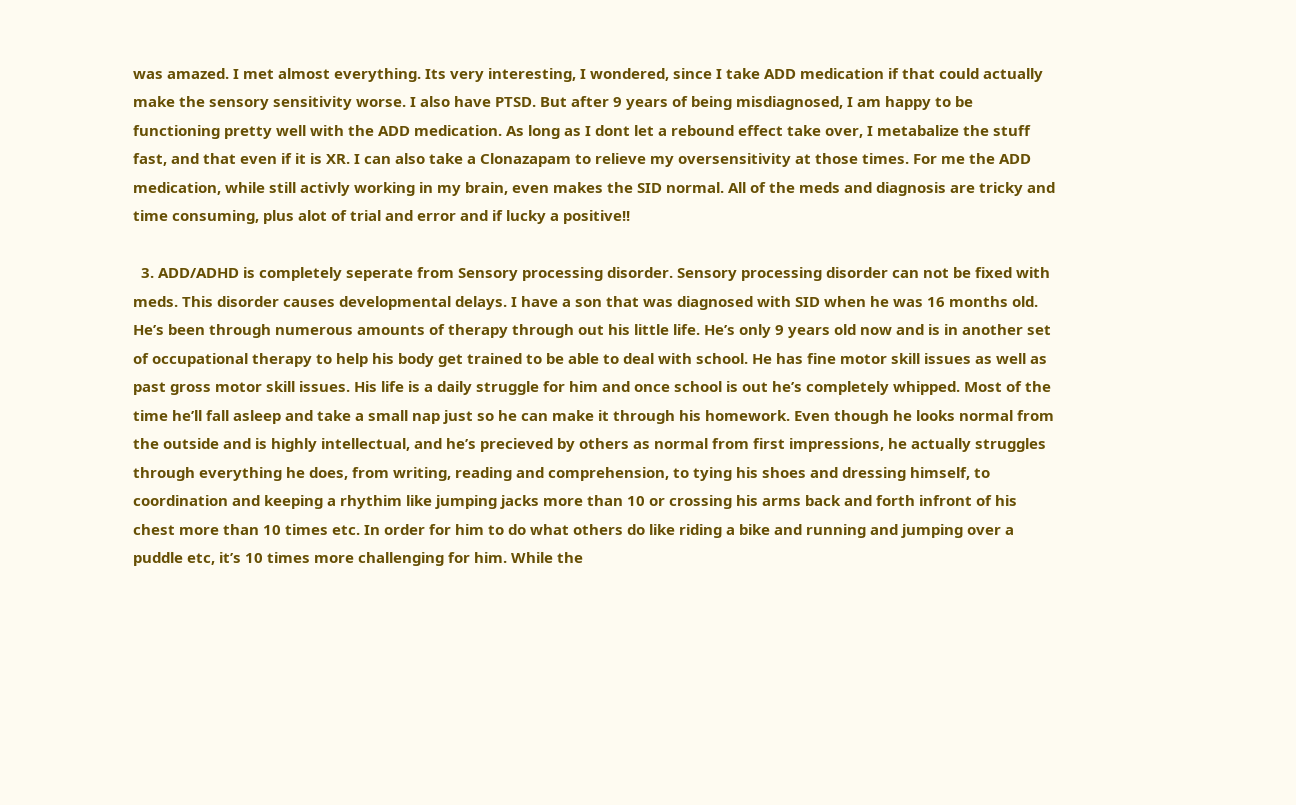was amazed. I met almost everything. Its very interesting, I wondered, since I take ADD medication if that could actually make the sensory sensitivity worse. I also have PTSD. But after 9 years of being misdiagnosed, I am happy to be functioning pretty well with the ADD medication. As long as I dont let a rebound effect take over, I metabalize the stuff fast, and that even if it is XR. I can also take a Clonazapam to relieve my oversensitivity at those times. For me the ADD medication, while still activly working in my brain, even makes the SID normal. All of the meds and diagnosis are tricky and time consuming, plus alot of trial and error and if lucky a positive!!

  3. ADD/ADHD is completely seperate from Sensory processing disorder. Sensory processing disorder can not be fixed with meds. This disorder causes developmental delays. I have a son that was diagnosed with SID when he was 16 months old. He’s been through numerous amounts of therapy through out his little life. He’s only 9 years old now and is in another set of occupational therapy to help his body get trained to be able to deal with school. He has fine motor skill issues as well as past gross motor skill issues. His life is a daily struggle for him and once school is out he’s completely whipped. Most of the time he’ll fall asleep and take a small nap just so he can make it through his homework. Even though he looks normal from the outside and is highly intellectual, and he’s precieved by others as normal from first impressions, he actually struggles through everything he does, from writing, reading and comprehension, to tying his shoes and dressing himself, to coordination and keeping a rhythim like jumping jacks more than 10 or crossing his arms back and forth infront of his chest more than 10 times etc. In order for him to do what others do like riding a bike and running and jumping over a puddle etc, it’s 10 times more challenging for him. While the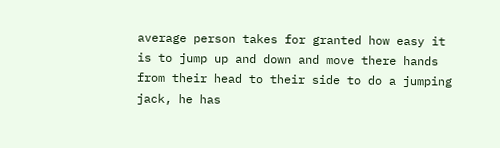average person takes for granted how easy it is to jump up and down and move there hands from their head to their side to do a jumping jack, he has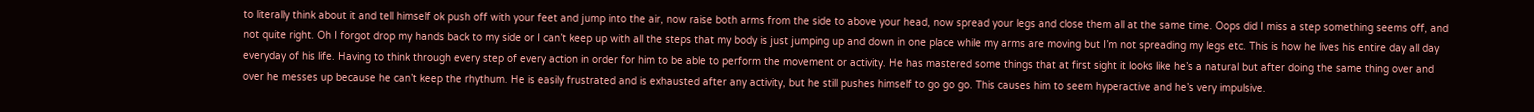to literally think about it and tell himself ok push off with your feet and jump into the air, now raise both arms from the side to above your head, now spread your legs and close them all at the same time. Oops did I miss a step something seems off, and not quite right. Oh I forgot drop my hands back to my side or I can’t keep up with all the steps that my body is just jumping up and down in one place while my arms are moving but I’m not spreading my legs etc. This is how he lives his entire day all day everyday of his life. Having to think through every step of every action in order for him to be able to perform the movement or activity. He has mastered some things that at first sight it looks like he’s a natural but after doing the same thing over and over he messes up because he can’t keep the rhythum. He is easily frustrated and is exhausted after any activity, but he still pushes himself to go go go. This causes him to seem hyperactive and he’s very impulsive.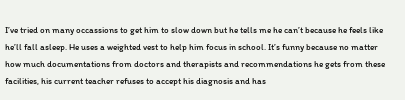I’ve tried on many occassions to get him to slow down but he tells me he can’t because he feels like he’ll fall asleep. He uses a weighted vest to help him focus in school. It’s funny because no matter how much documentations from doctors and therapists and recommendations he gets from these facilities, his current teacher refuses to accept his diagnosis and has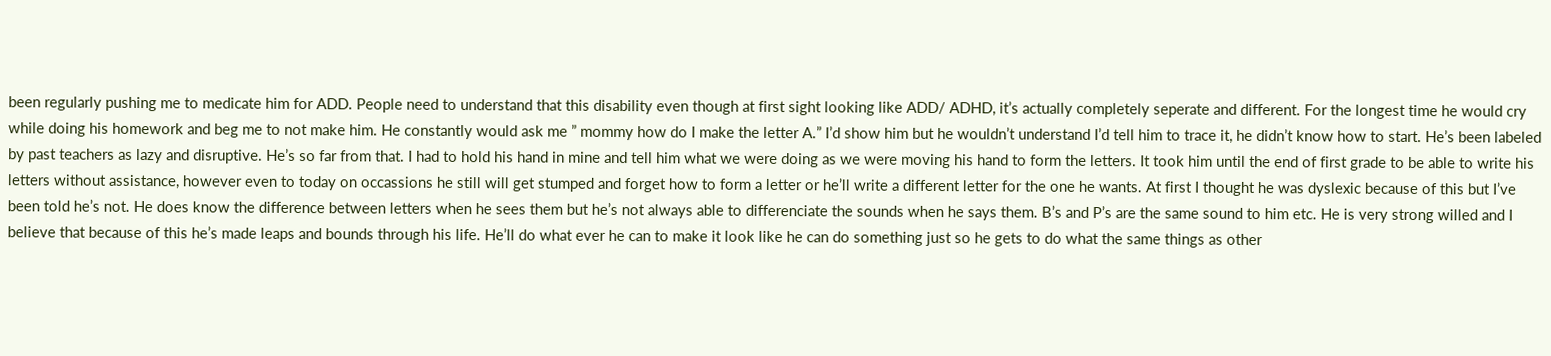been regularly pushing me to medicate him for ADD. People need to understand that this disability even though at first sight looking like ADD/ ADHD, it’s actually completely seperate and different. For the longest time he would cry while doing his homework and beg me to not make him. He constantly would ask me ” mommy how do I make the letter A.” I’d show him but he wouldn’t understand I’d tell him to trace it, he didn’t know how to start. He’s been labeled by past teachers as lazy and disruptive. He’s so far from that. I had to hold his hand in mine and tell him what we were doing as we were moving his hand to form the letters. It took him until the end of first grade to be able to write his letters without assistance, however even to today on occassions he still will get stumped and forget how to form a letter or he’ll write a different letter for the one he wants. At first I thought he was dyslexic because of this but I’ve been told he’s not. He does know the difference between letters when he sees them but he’s not always able to differenciate the sounds when he says them. B’s and P’s are the same sound to him etc. He is very strong willed and I believe that because of this he’s made leaps and bounds through his life. He’ll do what ever he can to make it look like he can do something just so he gets to do what the same things as other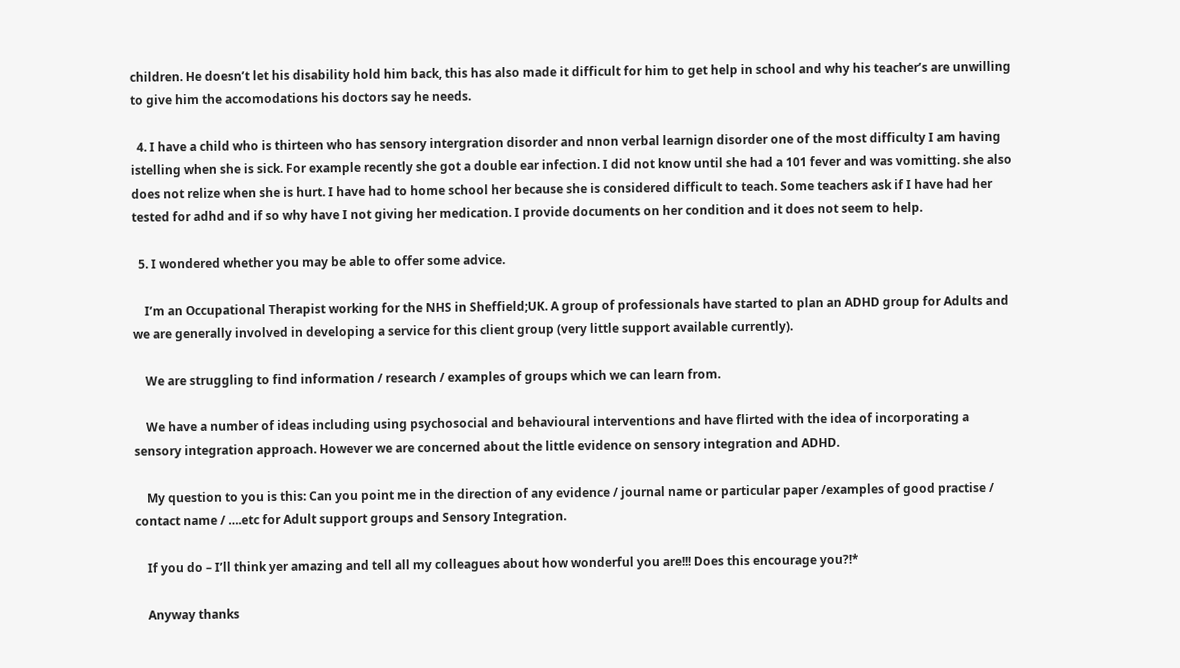children. He doesn’t let his disability hold him back, this has also made it difficult for him to get help in school and why his teacher’s are unwilling to give him the accomodations his doctors say he needs.

  4. I have a child who is thirteen who has sensory intergration disorder and nnon verbal learnign disorder one of the most difficulty I am having istelling when she is sick. For example recently she got a double ear infection. I did not know until she had a 101 fever and was vomitting. she also does not relize when she is hurt. I have had to home school her because she is considered difficult to teach. Some teachers ask if I have had her tested for adhd and if so why have I not giving her medication. I provide documents on her condition and it does not seem to help.

  5. I wondered whether you may be able to offer some advice.

    I’m an Occupational Therapist working for the NHS in Sheffield;UK. A group of professionals have started to plan an ADHD group for Adults and we are generally involved in developing a service for this client group (very little support available currently).

    We are struggling to find information / research / examples of groups which we can learn from.

    We have a number of ideas including using psychosocial and behavioural interventions and have flirted with the idea of incorporating a sensory integration approach. However we are concerned about the little evidence on sensory integration and ADHD.

    My question to you is this: Can you point me in the direction of any evidence / journal name or particular paper /examples of good practise / contact name / ….etc for Adult support groups and Sensory Integration.

    If you do – I’ll think yer amazing and tell all my colleagues about how wonderful you are!!! Does this encourage you?!*

    Anyway thanks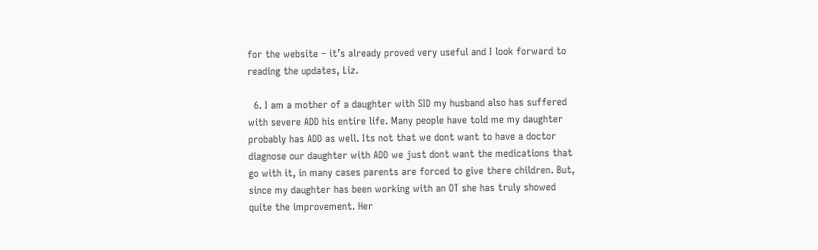for the website – it’s already proved very useful and I look forward to reading the updates, Liz.

  6. I am a mother of a daughter with SID my husband also has suffered with severe ADD his entire life. Many people have told me my daughter probably has ADD as well. Its not that we dont want to have a doctor diagnose our daughter with ADD we just dont want the medications that go with it, in many cases parents are forced to give there children. But, since my daughter has been working with an OT she has truly showed quite the improvement. Her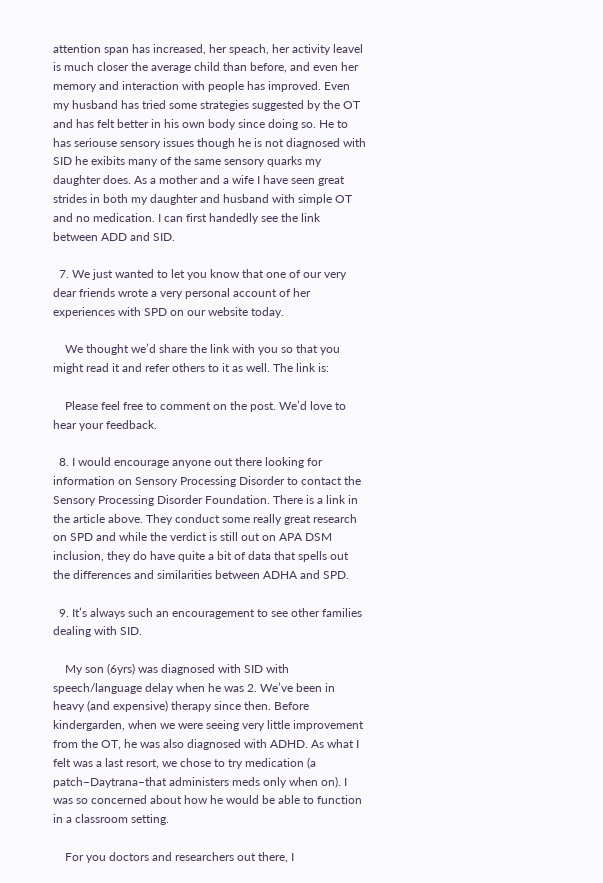attention span has increased, her speach, her activity leavel is much closer the average child than before, and even her memory and interaction with people has improved. Even my husband has tried some strategies suggested by the OT and has felt better in his own body since doing so. He to has seriouse sensory issues though he is not diagnosed with SID he exibits many of the same sensory quarks my daughter does. As a mother and a wife I have seen great strides in both my daughter and husband with simple OT and no medication. I can first handedly see the link between ADD and SID.

  7. We just wanted to let you know that one of our very dear friends wrote a very personal account of her experiences with SPD on our website today.

    We thought we’d share the link with you so that you might read it and refer others to it as well. The link is:

    Please feel free to comment on the post. We’d love to hear your feedback.

  8. I would encourage anyone out there looking for information on Sensory Processing Disorder to contact the Sensory Processing Disorder Foundation. There is a link in the article above. They conduct some really great research on SPD and while the verdict is still out on APA DSM inclusion, they do have quite a bit of data that spells out the differences and similarities between ADHA and SPD.

  9. It’s always such an encouragement to see other families dealing with SID.

    My son (6yrs) was diagnosed with SID with speech/language delay when he was 2. We’ve been in heavy (and expensive) therapy since then. Before kindergarden, when we were seeing very little improvement from the OT, he was also diagnosed with ADHD. As what I felt was a last resort, we chose to try medication (a patch–Daytrana–that administers meds only when on). I was so concerned about how he would be able to function in a classroom setting.

    For you doctors and researchers out there, I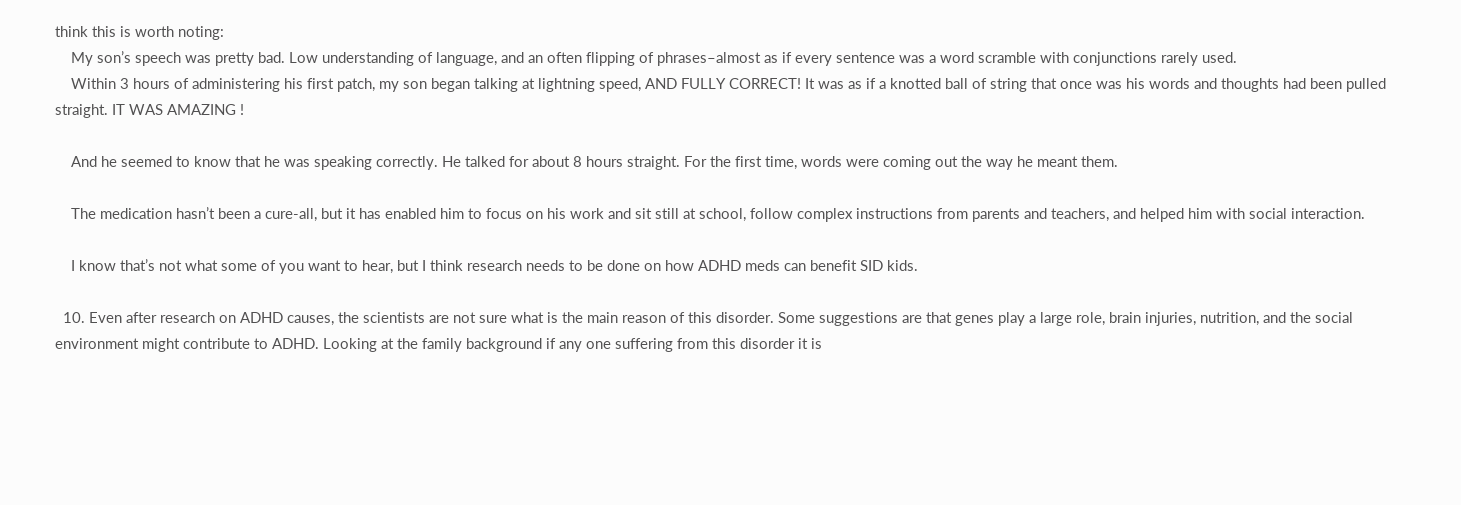think this is worth noting:
    My son’s speech was pretty bad. Low understanding of language, and an often flipping of phrases–almost as if every sentence was a word scramble with conjunctions rarely used.
    Within 3 hours of administering his first patch, my son began talking at lightning speed, AND FULLY CORRECT! It was as if a knotted ball of string that once was his words and thoughts had been pulled straight. IT WAS AMAZING !

    And he seemed to know that he was speaking correctly. He talked for about 8 hours straight. For the first time, words were coming out the way he meant them.

    The medication hasn’t been a cure-all, but it has enabled him to focus on his work and sit still at school, follow complex instructions from parents and teachers, and helped him with social interaction.

    I know that’s not what some of you want to hear, but I think research needs to be done on how ADHD meds can benefit SID kids.

  10. Even after research on ADHD causes, the scientists are not sure what is the main reason of this disorder. Some suggestions are that genes play a large role, brain injuries, nutrition, and the social environment might contribute to ADHD. Looking at the family background if any one suffering from this disorder it is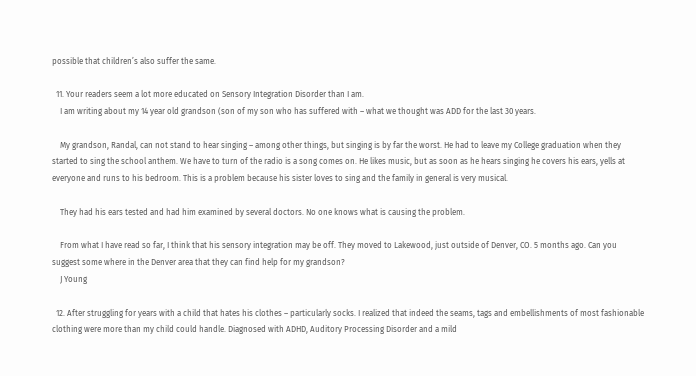possible that children’s also suffer the same.

  11. Your readers seem a lot more educated on Sensory Integration Disorder than I am.
    I am writing about my 14 year old grandson (son of my son who has suffered with – what we thought was ADD for the last 30 years.

    My grandson, Randal, can not stand to hear singing – among other things, but singing is by far the worst. He had to leave my College graduation when they started to sing the school anthem. We have to turn of the radio is a song comes on. He likes music, but as soon as he hears singing he covers his ears, yells at everyone and runs to his bedroom. This is a problem because his sister loves to sing and the family in general is very musical.

    They had his ears tested and had him examined by several doctors. No one knows what is causing the problem.

    From what I have read so far, I think that his sensory integration may be off. They moved to Lakewood, just outside of Denver, CO. 5 months ago. Can you suggest some where in the Denver area that they can find help for my grandson?
    J Young

  12. After struggling for years with a child that hates his clothes – particularly socks. I realized that indeed the seams, tags and embellishments of most fashionable clothing were more than my child could handle. Diagnosed with ADHD, Auditory Processing Disorder and a mild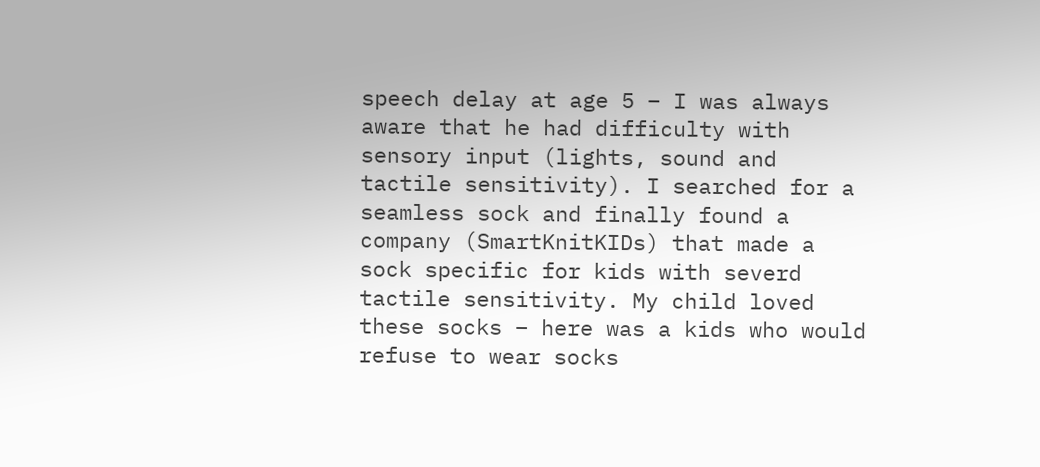speech delay at age 5 – I was always aware that he had difficulty with sensory input (lights, sound and tactile sensitivity). I searched for a seamless sock and finally found a company (SmartKnitKIDs) that made a sock specific for kids with severd tactile sensitivity. My child loved these socks – here was a kids who would refuse to wear socks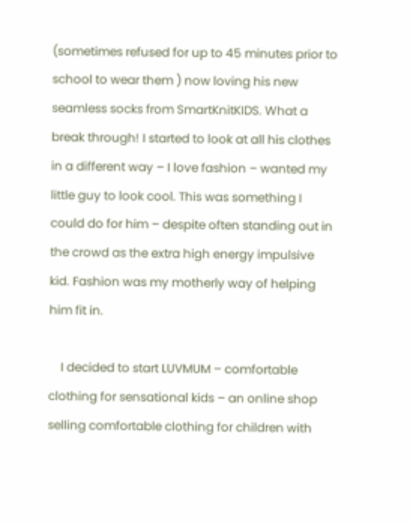(sometimes refused for up to 45 minutes prior to school to wear them ) now loving his new seamless socks from SmartKnitKIDS. What a break through! I started to look at all his clothes in a different way – I love fashion – wanted my little guy to look cool. This was something I could do for him – despite often standing out in the crowd as the extra high energy impulsive kid. Fashion was my motherly way of helping him fit in.

    I decided to start LUVMUM – comfortable clothing for sensational kids – an online shop selling comfortable clothing for children with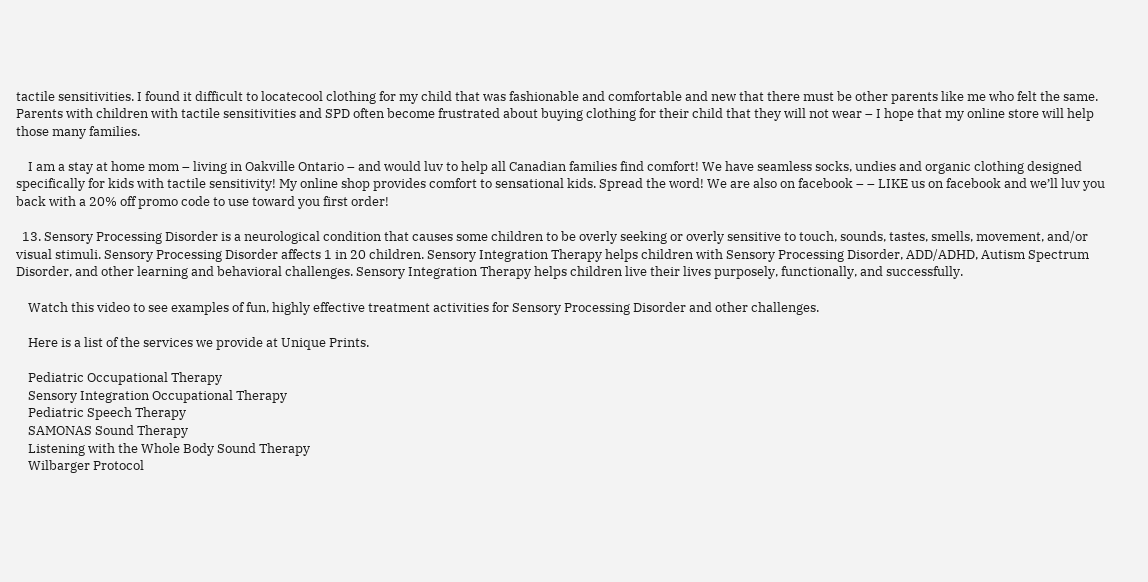tactile sensitivities. I found it difficult to locatecool clothing for my child that was fashionable and comfortable and new that there must be other parents like me who felt the same. Parents with children with tactile sensitivities and SPD often become frustrated about buying clothing for their child that they will not wear – I hope that my online store will help those many families.

    I am a stay at home mom – living in Oakville Ontario – and would luv to help all Canadian families find comfort! We have seamless socks, undies and organic clothing designed specifically for kids with tactile sensitivity! My online shop provides comfort to sensational kids. Spread the word! We are also on facebook – – LIKE us on facebook and we’ll luv you back with a 20% off promo code to use toward you first order!

  13. Sensory Processing Disorder is a neurological condition that causes some children to be overly seeking or overly sensitive to touch, sounds, tastes, smells, movement, and/or visual stimuli. Sensory Processing Disorder affects 1 in 20 children. Sensory Integration Therapy helps children with Sensory Processing Disorder, ADD/ADHD, Autism Spectrum Disorder, and other learning and behavioral challenges. Sensory Integration Therapy helps children live their lives purposely, functionally, and successfully.

    Watch this video to see examples of fun, highly effective treatment activities for Sensory Processing Disorder and other challenges.

    Here is a list of the services we provide at Unique Prints.

    Pediatric Occupational Therapy
    Sensory Integration Occupational Therapy
    Pediatric Speech Therapy
    SAMONAS Sound Therapy
    Listening with the Whole Body Sound Therapy
    Wilbarger Protocol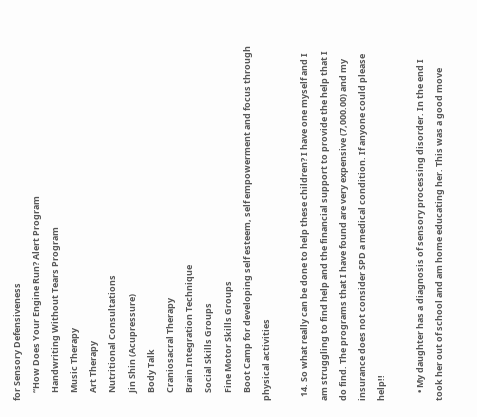for Sensory Defensiveness
    “How Does Your Engine Run? Alert Program
    Handwriting Without Tears Program
    Music Therapy
    Art Therapy
    Nutritional Consultations
    Jin Shin (Acupressure)
    Body Talk
    Craniosacral Therapy
    Brain Integration Technique
    Social Skills Groups
    Fine Motor Skills Groups
    Boot Camp for developing self esteem, self empowerment and focus through physical activities

  14. So what really can be done to help these children? I have one myself and I am struggling to find help and the financial support to provide the help that I do find. The programs that I have found are very expensive (7,000.00) and my insurance does not consider SPD a medical condition. If anyone could please help!!

    • My daughter has a diagnosis of sensory processing disorder. In the end I took her out of school and am home educating her. This was a good move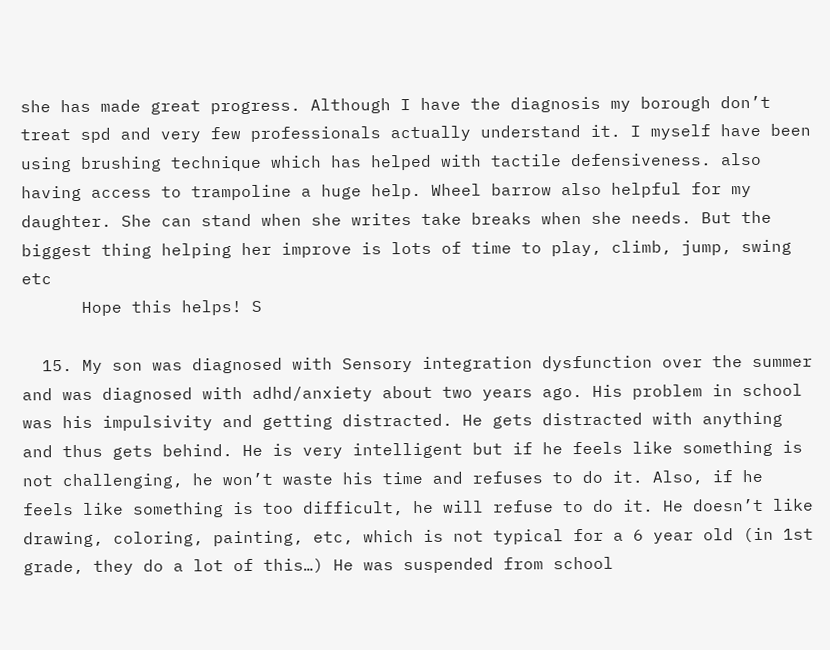she has made great progress. Although I have the diagnosis my borough don’t treat spd and very few professionals actually understand it. I myself have been using brushing technique which has helped with tactile defensiveness. also having access to trampoline a huge help. Wheel barrow also helpful for my daughter. She can stand when she writes take breaks when she needs. But the biggest thing helping her improve is lots of time to play, climb, jump, swing etc
      Hope this helps! S

  15. My son was diagnosed with Sensory integration dysfunction over the summer and was diagnosed with adhd/anxiety about two years ago. His problem in school was his impulsivity and getting distracted. He gets distracted with anything and thus gets behind. He is very intelligent but if he feels like something is not challenging, he won’t waste his time and refuses to do it. Also, if he feels like something is too difficult, he will refuse to do it. He doesn’t like drawing, coloring, painting, etc, which is not typical for a 6 year old (in 1st grade, they do a lot of this…) He was suspended from school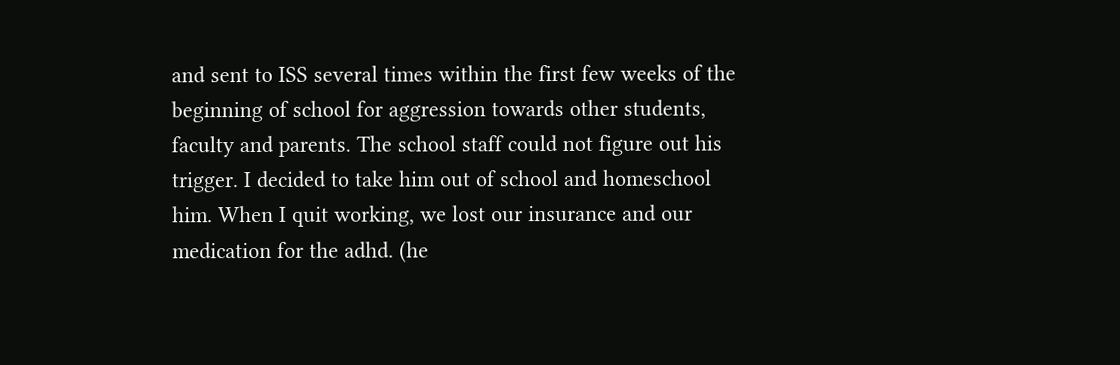and sent to ISS several times within the first few weeks of the beginning of school for aggression towards other students, faculty and parents. The school staff could not figure out his trigger. I decided to take him out of school and homeschool him. When I quit working, we lost our insurance and our medication for the adhd. (he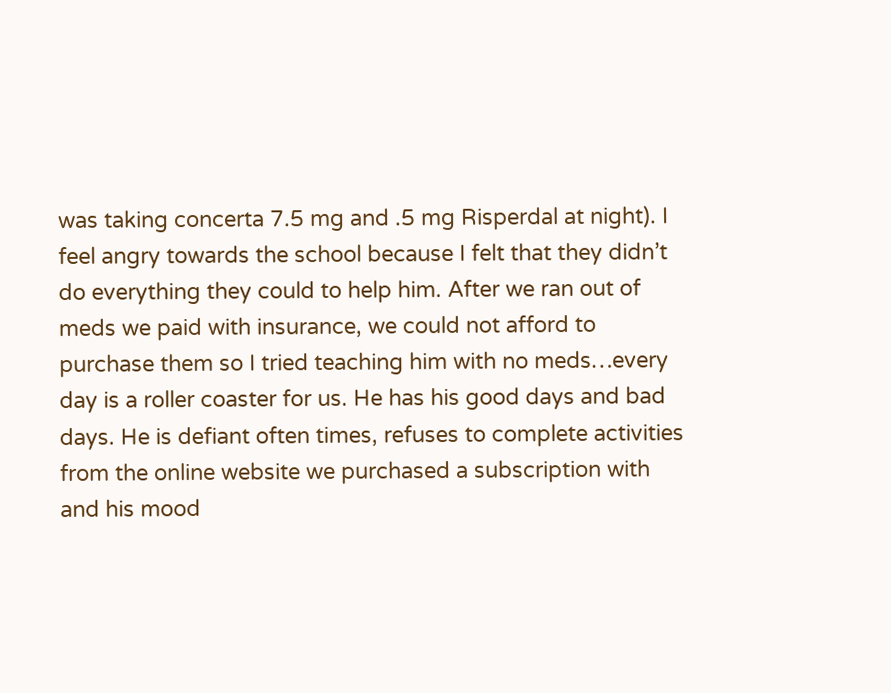was taking concerta 7.5 mg and .5 mg Risperdal at night). I feel angry towards the school because I felt that they didn’t do everything they could to help him. After we ran out of meds we paid with insurance, we could not afford to purchase them so I tried teaching him with no meds…every day is a roller coaster for us. He has his good days and bad days. He is defiant often times, refuses to complete activities from the online website we purchased a subscription with and his mood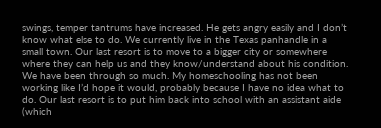swings, temper tantrums have increased. He gets angry easily and I don’t know what else to do. We currently live in the Texas panhandle in a small town. Our last resort is to move to a bigger city or somewhere where they can help us and they know/understand about his condition. We have been through so much. My homeschooling has not been working like I’d hope it would, probably because I have no idea what to do. Our last resort is to put him back into school with an assistant aide (which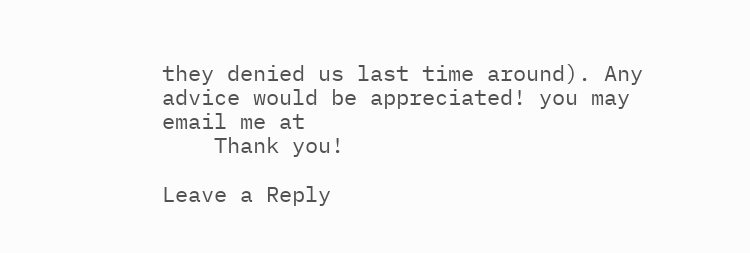they denied us last time around). Any advice would be appreciated! you may email me at
    Thank you!

Leave a Reply